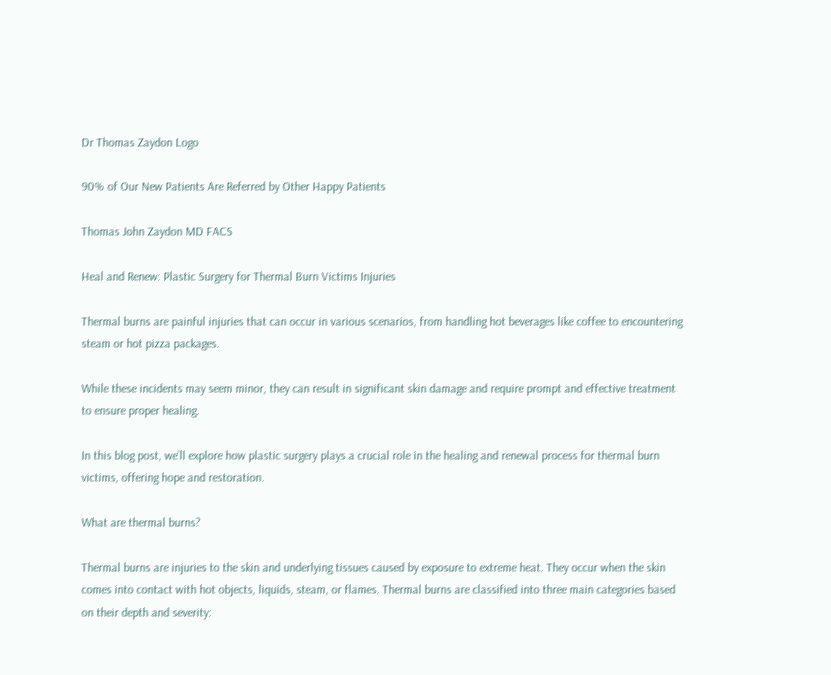Dr Thomas Zaydon Logo

90% of Our New Patients Are Referred by Other Happy Patients

Thomas John Zaydon MD FACS

Heal and Renew: Plastic Surgery for Thermal Burn Victims Injuries

Thermal burns are painful injuries that can occur in various scenarios, from handling hot beverages like coffee to encountering steam or hot pizza packages.

While these incidents may seem minor, they can result in significant skin damage and require prompt and effective treatment to ensure proper healing.

In this blog post, we’ll explore how plastic surgery plays a crucial role in the healing and renewal process for thermal burn victims, offering hope and restoration.

What are thermal burns?

Thermal burns are injuries to the skin and underlying tissues caused by exposure to extreme heat. They occur when the skin comes into contact with hot objects, liquids, steam, or flames. Thermal burns are classified into three main categories based on their depth and severity: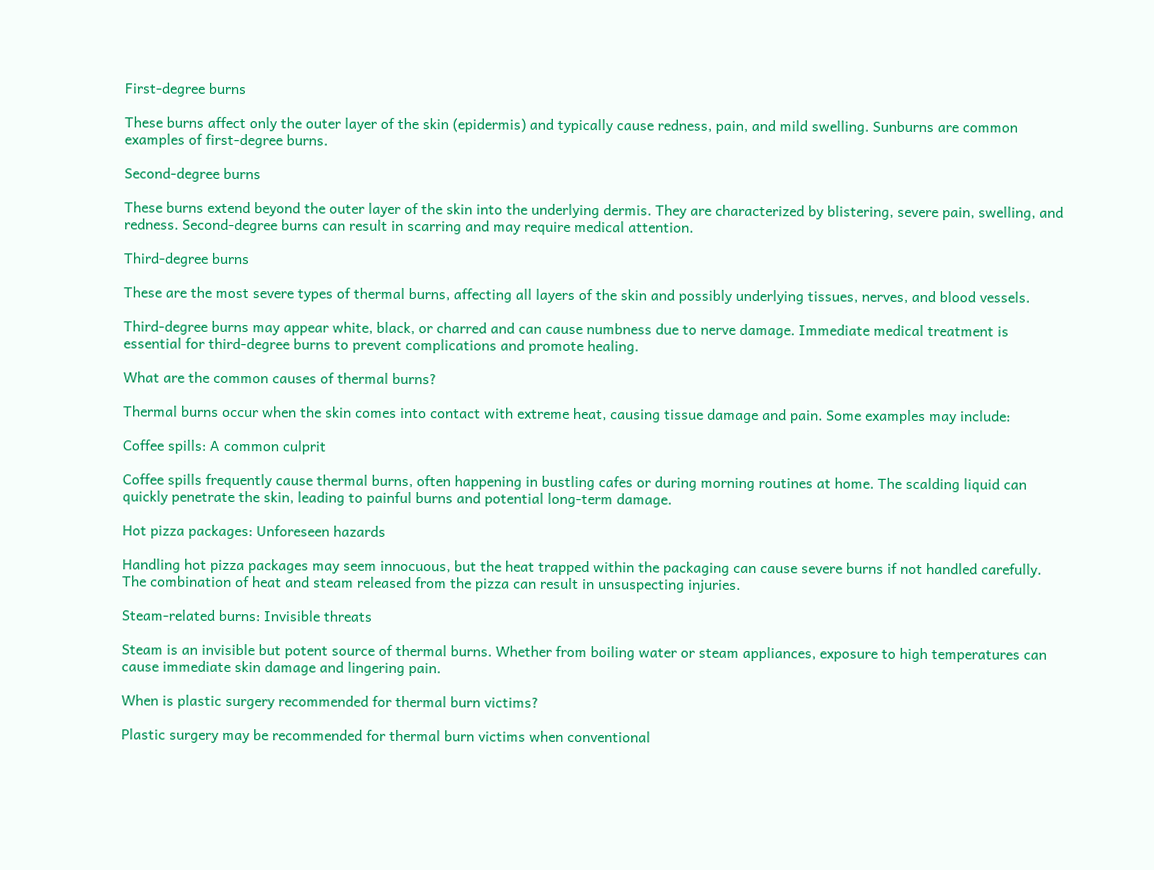First-degree burns

These burns affect only the outer layer of the skin (epidermis) and typically cause redness, pain, and mild swelling. Sunburns are common examples of first-degree burns.

Second-degree burns

These burns extend beyond the outer layer of the skin into the underlying dermis. They are characterized by blistering, severe pain, swelling, and redness. Second-degree burns can result in scarring and may require medical attention.

Third-degree burns

These are the most severe types of thermal burns, affecting all layers of the skin and possibly underlying tissues, nerves, and blood vessels.

Third-degree burns may appear white, black, or charred and can cause numbness due to nerve damage. Immediate medical treatment is essential for third-degree burns to prevent complications and promote healing.

What are the common causes of thermal burns?

Thermal burns occur when the skin comes into contact with extreme heat, causing tissue damage and pain. Some examples may include:

Coffee spills: A common culprit

Coffee spills frequently cause thermal burns, often happening in bustling cafes or during morning routines at home. The scalding liquid can quickly penetrate the skin, leading to painful burns and potential long-term damage.

Hot pizza packages: Unforeseen hazards

Handling hot pizza packages may seem innocuous, but the heat trapped within the packaging can cause severe burns if not handled carefully. The combination of heat and steam released from the pizza can result in unsuspecting injuries.

Steam-related burns: Invisible threats

Steam is an invisible but potent source of thermal burns. Whether from boiling water or steam appliances, exposure to high temperatures can cause immediate skin damage and lingering pain.

When is plastic surgery recommended for thermal burn victims?

Plastic surgery may be recommended for thermal burn victims when conventional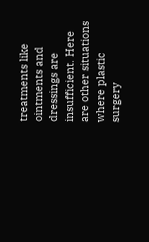treatments like ointments and dressings are insufficient. Here are other situations where plastic surgery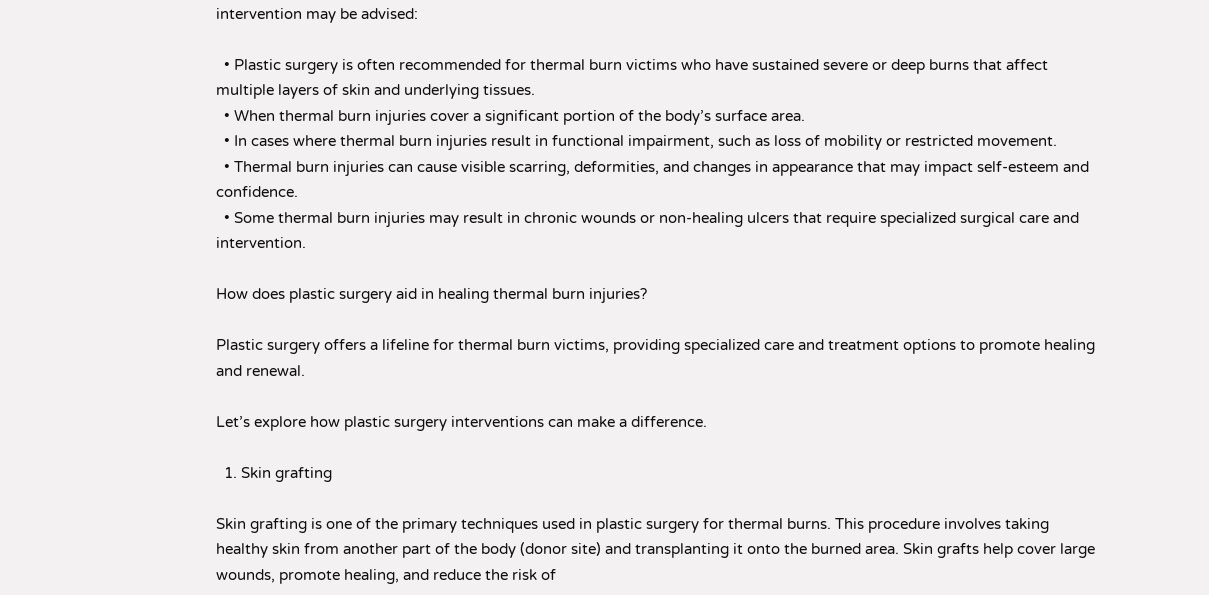intervention may be advised:

  • Plastic surgery is often recommended for thermal burn victims who have sustained severe or deep burns that affect multiple layers of skin and underlying tissues.
  • When thermal burn injuries cover a significant portion of the body’s surface area.
  • In cases where thermal burn injuries result in functional impairment, such as loss of mobility or restricted movement.
  • Thermal burn injuries can cause visible scarring, deformities, and changes in appearance that may impact self-esteem and confidence.
  • Some thermal burn injuries may result in chronic wounds or non-healing ulcers that require specialized surgical care and intervention.

How does plastic surgery aid in healing thermal burn injuries?

Plastic surgery offers a lifeline for thermal burn victims, providing specialized care and treatment options to promote healing and renewal.

Let’s explore how plastic surgery interventions can make a difference.

  1. Skin grafting

Skin grafting is one of the primary techniques used in plastic surgery for thermal burns. This procedure involves taking healthy skin from another part of the body (donor site) and transplanting it onto the burned area. Skin grafts help cover large wounds, promote healing, and reduce the risk of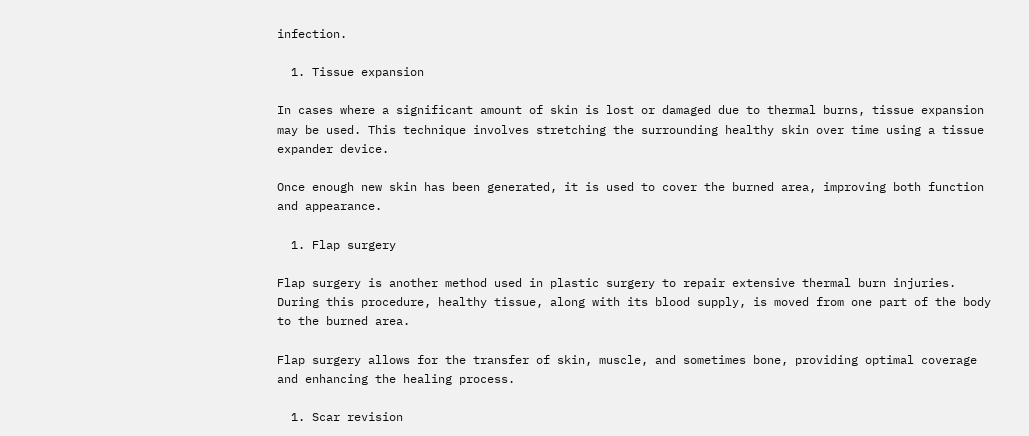infection.

  1. Tissue expansion

In cases where a significant amount of skin is lost or damaged due to thermal burns, tissue expansion may be used. This technique involves stretching the surrounding healthy skin over time using a tissue expander device.

Once enough new skin has been generated, it is used to cover the burned area, improving both function and appearance.

  1. Flap surgery

Flap surgery is another method used in plastic surgery to repair extensive thermal burn injuries. During this procedure, healthy tissue, along with its blood supply, is moved from one part of the body to the burned area.

Flap surgery allows for the transfer of skin, muscle, and sometimes bone, providing optimal coverage and enhancing the healing process.

  1. Scar revision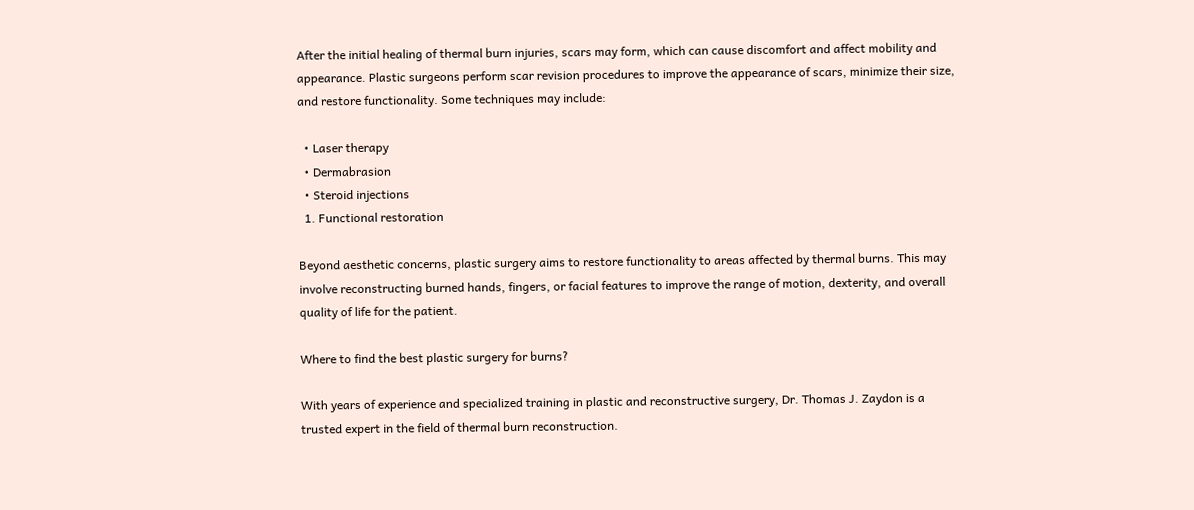After the initial healing of thermal burn injuries, scars may form, which can cause discomfort and affect mobility and appearance. Plastic surgeons perform scar revision procedures to improve the appearance of scars, minimize their size, and restore functionality. Some techniques may include:

  • Laser therapy
  • Dermabrasion
  • Steroid injections
  1. Functional restoration

Beyond aesthetic concerns, plastic surgery aims to restore functionality to areas affected by thermal burns. This may involve reconstructing burned hands, fingers, or facial features to improve the range of motion, dexterity, and overall quality of life for the patient.

Where to find the best plastic surgery for burns?

With years of experience and specialized training in plastic and reconstructive surgery, Dr. Thomas J. Zaydon is a trusted expert in the field of thermal burn reconstruction.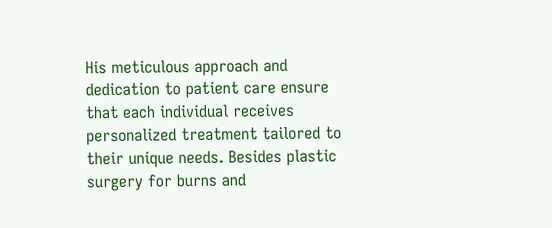His meticulous approach and dedication to patient care ensure that each individual receives personalized treatment tailored to their unique needs. Besides plastic surgery for burns and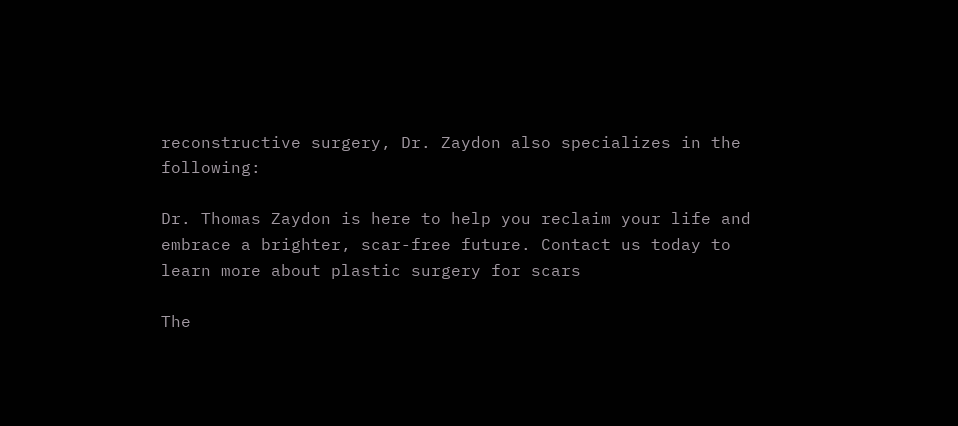reconstructive surgery, Dr. Zaydon also specializes in the following:

Dr. Thomas Zaydon is here to help you reclaim your life and embrace a brighter, scar-free future. Contact us today to learn more about plastic surgery for scars

The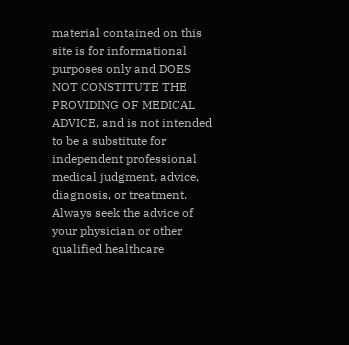material contained on this site is for informational purposes only and DOES NOT CONSTITUTE THE PROVIDING OF MEDICAL ADVICE, and is not intended to be a substitute for independent professional medical judgment, advice, diagnosis, or treatment. Always seek the advice of your physician or other qualified healthcare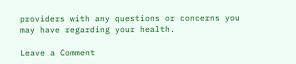providers with any questions or concerns you may have regarding your health.

Leave a Comment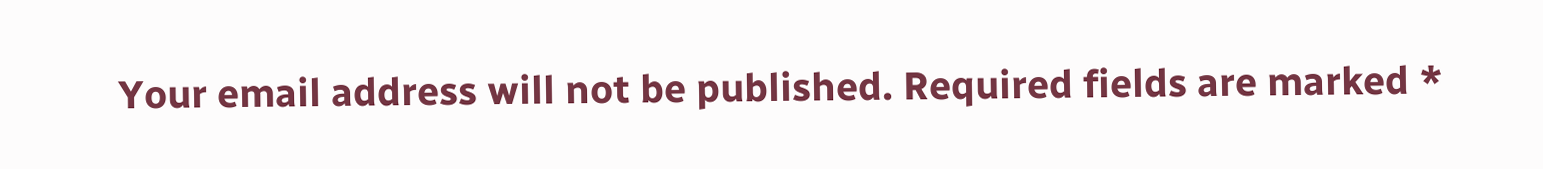Your email address will not be published. Required fields are marked *